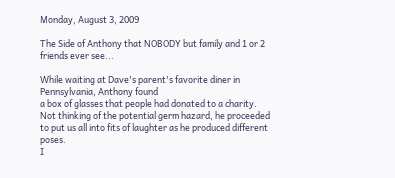Monday, August 3, 2009

The Side of Anthony that NOBODY but family and 1 or 2 friends ever see...

While waiting at Dave's parent's favorite diner in Pennsylvania, Anthony found
a box of glasses that people had donated to a charity. Not thinking of the potential germ hazard, he proceeded to put us all into fits of laughter as he produced different poses.
I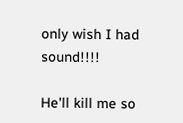only wish I had sound!!!!

He'll kill me so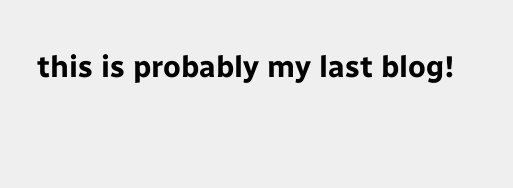this is probably my last blog!